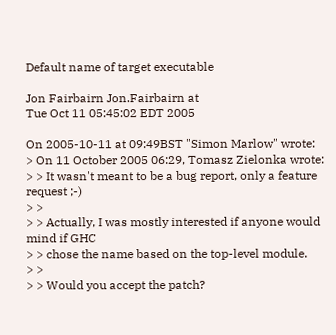Default name of target executable

Jon Fairbairn Jon.Fairbairn at
Tue Oct 11 05:45:02 EDT 2005

On 2005-10-11 at 09:49BST "Simon Marlow" wrote:
> On 11 October 2005 06:29, Tomasz Zielonka wrote:
> > It wasn't meant to be a bug report, only a feature request ;-)
> >
> > Actually, I was mostly interested if anyone would mind if GHC
> > chose the name based on the top-level module.
> >
> > Would you accept the patch?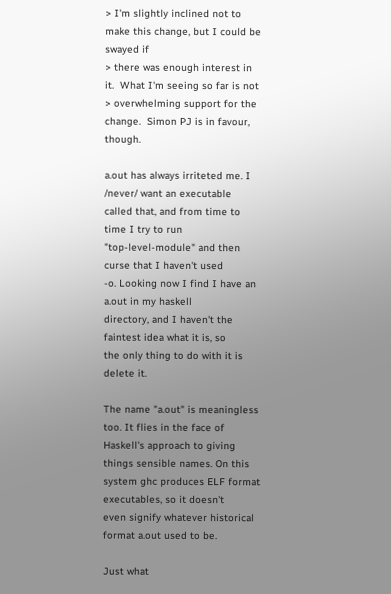> I'm slightly inclined not to make this change, but I could be swayed if
> there was enough interest in it.  What I'm seeing so far is not
> overwhelming support for the change.  Simon PJ is in favour, though.

a.out has always irriteted me. I /never/ want an executable
called that, and from time to time I try to run
"top-level-module" and then curse that I haven't used
-o. Looking now I find I have an a.out in my haskell
directory, and I haven't the faintest idea what it is, so
the only thing to do with it is delete it.

The name "a.out" is meaningless too. It flies in the face of
Haskell's approach to giving things sensible names. On this
system ghc produces ELF format executables, so it doesn't
even signify whatever historical format a.out used to be.

Just what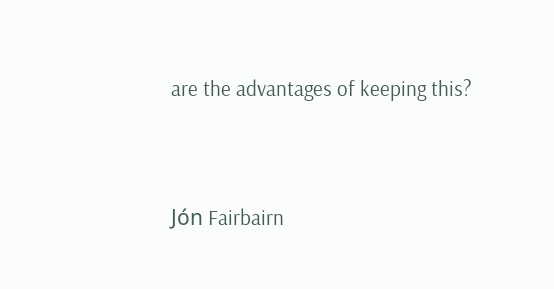are the advantages of keeping this?


Jón Fairbairn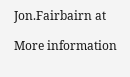Jon.Fairbairn at

More information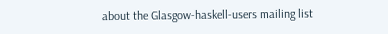about the Glasgow-haskell-users mailing list